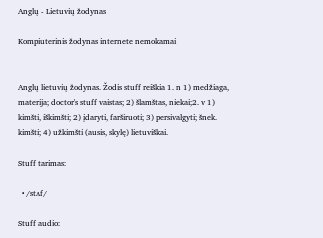Anglų - Lietuvių žodynas

Kompiuterinis žodynas internete nemokamai


Anglų lietuvių žodynas. Žodis stuff reiškia 1. n 1) medžiaga, materija; doctor's stuff vaistas; 2) šlamštas, niekai;2. v 1) kimšti, iškimšti; 2) įdaryti, farširuoti; 3) persivalgyti; šnek. kimšti; 4) užkimšti (ausis, skylę) lietuviškai.

Stuff tarimas:

  • /stʌf/

Stuff audio: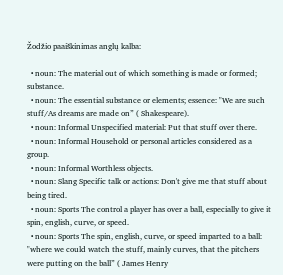Žodžio paaiškinimas anglų kalba:

  • noun: The material out of which something is made or formed; substance.
  • noun: The essential substance or elements; essence: "We are such stuff/As dreams are made on” ( Shakespeare).
  • noun: Informal Unspecified material: Put that stuff over there.
  • noun: Informal Household or personal articles considered as a group.
  • noun: Informal Worthless objects.
  • noun: Slang Specific talk or actions: Don't give me that stuff about being tired.
  • noun: Sports The control a player has over a ball, especially to give it spin, english, curve, or speed.
  • noun: Sports The spin, english, curve, or speed imparted to a ball: "where we could watch the stuff, mainly curves, that the pitchers were putting on the ball” ( James Henry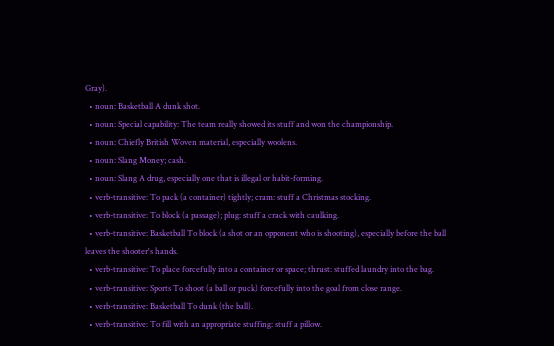Gray).
  • noun: Basketball A dunk shot.
  • noun: Special capability: The team really showed its stuff and won the championship.
  • noun: Chiefly British Woven material, especially woolens.
  • noun: Slang Money; cash.
  • noun: Slang A drug, especially one that is illegal or habit-forming.
  • verb-transitive: To pack (a container) tightly; cram: stuff a Christmas stocking.
  • verb-transitive: To block (a passage); plug: stuff a crack with caulking.
  • verb-transitive: Basketball To block (a shot or an opponent who is shooting), especially before the ball leaves the shooter's hands.
  • verb-transitive: To place forcefully into a container or space; thrust: stuffed laundry into the bag.
  • verb-transitive: Sports To shoot (a ball or puck) forcefully into the goal from close range.
  • verb-transitive: Basketball To dunk (the ball).
  • verb-transitive: To fill with an appropriate stuffing: stuff a pillow.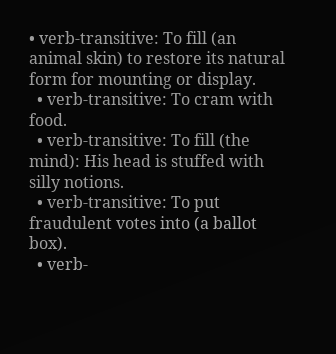• verb-transitive: To fill (an animal skin) to restore its natural form for mounting or display.
  • verb-transitive: To cram with food.
  • verb-transitive: To fill (the mind): His head is stuffed with silly notions.
  • verb-transitive: To put fraudulent votes into (a ballot box).
  • verb-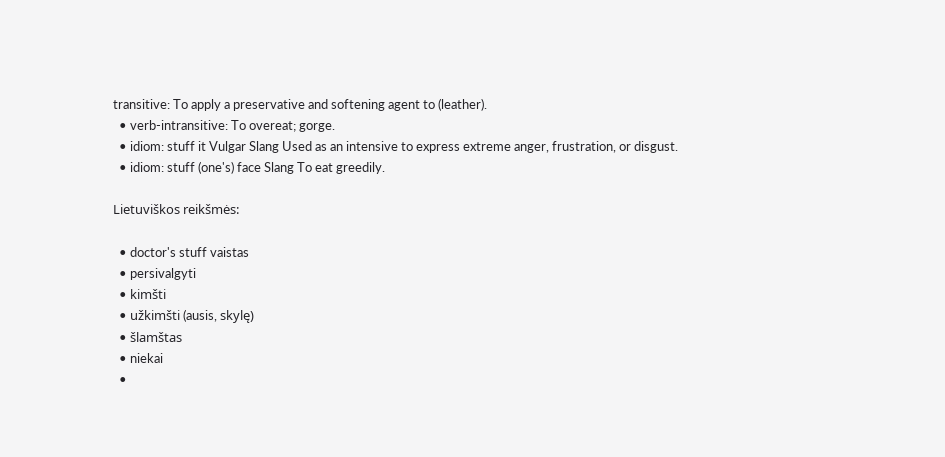transitive: To apply a preservative and softening agent to (leather).
  • verb-intransitive: To overeat; gorge.
  • idiom: stuff it Vulgar Slang Used as an intensive to express extreme anger, frustration, or disgust.
  • idiom: stuff (one's) face Slang To eat greedily.

Lietuviškos reikšmės:

  • doctor's stuff vaistas
  • persivalgyti
  • kimšti
  • užkimšti (ausis, skylę)
  • šlamštas
  • niekai
  •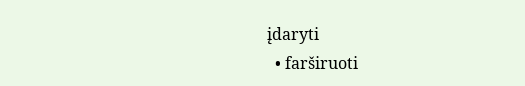įdaryti
  • farširuoti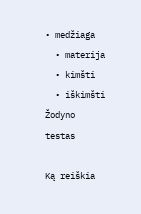• medžiaga
  • materija
  • kimšti
  • iškimšti
Žodyno testas

Ką reiškia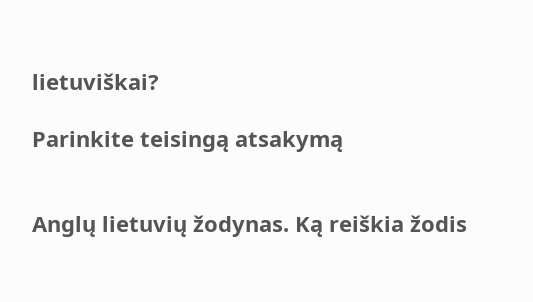lietuviškai?

Parinkite teisingą atsakymą


Anglų lietuvių žodynas. Ką reiškia žodis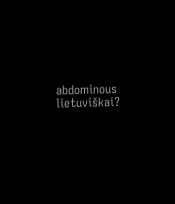abdominous lietuviškai?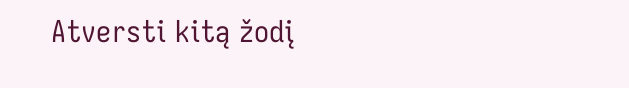Atversti kitą žodį